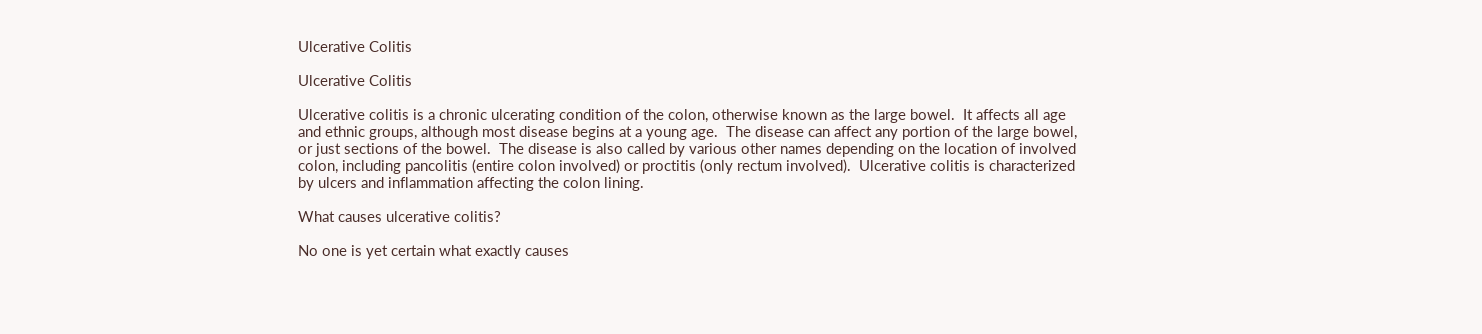Ulcerative Colitis

Ulcerative Colitis

Ulcerative colitis is a chronic ulcerating condition of the colon, otherwise known as the large bowel.  It affects all age and ethnic groups, although most disease begins at a young age.  The disease can affect any portion of the large bowel, or just sections of the bowel.  The disease is also called by various other names depending on the location of involved colon, including pancolitis (entire colon involved) or proctitis (only rectum involved).  Ulcerative colitis is characterized by ulcers and inflammation affecting the colon lining.

What causes ulcerative colitis?

No one is yet certain what exactly causes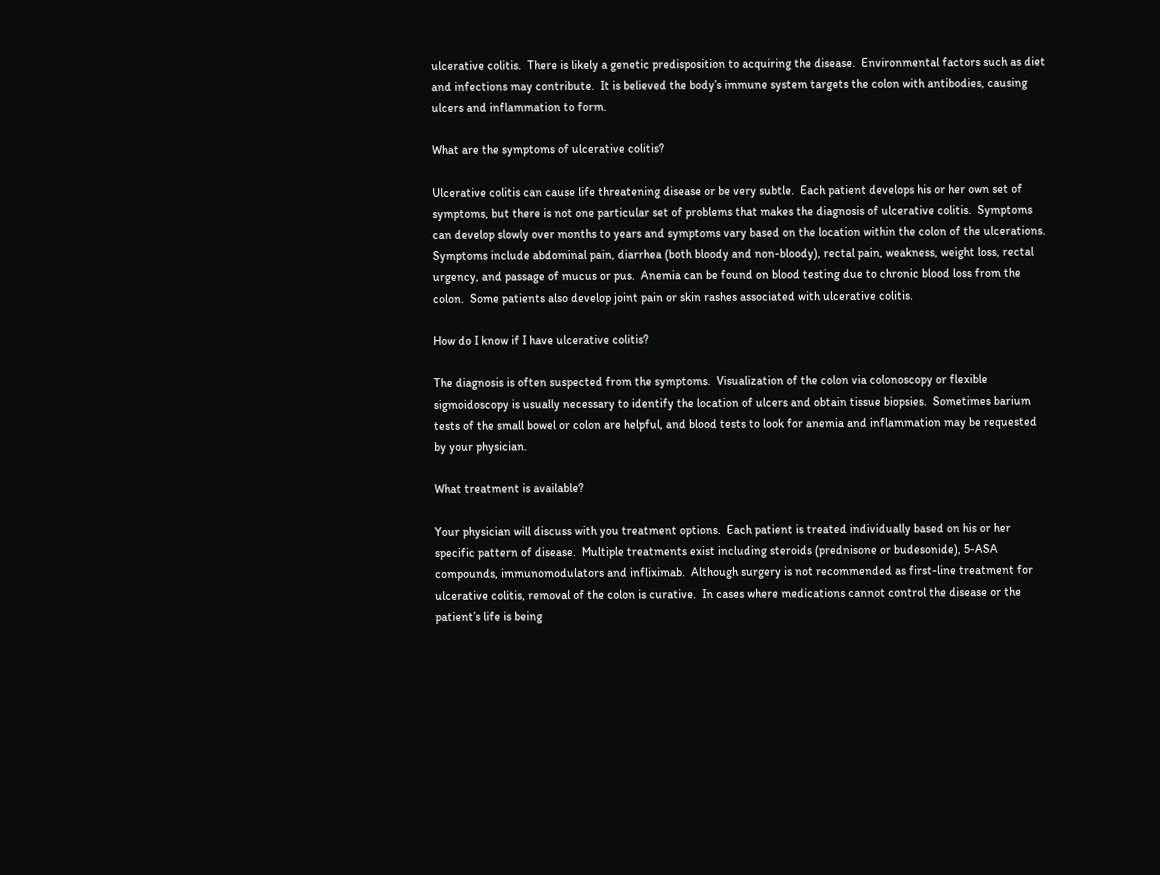ulcerative colitis.  There is likely a genetic predisposition to acquiring the disease.  Environmental factors such as diet and infections may contribute.  It is believed the body’s immune system targets the colon with antibodies, causing ulcers and inflammation to form.

What are the symptoms of ulcerative colitis?

Ulcerative colitis can cause life threatening disease or be very subtle.  Each patient develops his or her own set of symptoms, but there is not one particular set of problems that makes the diagnosis of ulcerative colitis.  Symptoms can develop slowly over months to years and symptoms vary based on the location within the colon of the ulcerations.  Symptoms include abdominal pain, diarrhea (both bloody and non-bloody), rectal pain, weakness, weight loss, rectal urgency, and passage of mucus or pus.  Anemia can be found on blood testing due to chronic blood loss from the colon.  Some patients also develop joint pain or skin rashes associated with ulcerative colitis.

How do I know if I have ulcerative colitis?

The diagnosis is often suspected from the symptoms.  Visualization of the colon via colonoscopy or flexible sigmoidoscopy is usually necessary to identify the location of ulcers and obtain tissue biopsies.  Sometimes barium tests of the small bowel or colon are helpful, and blood tests to look for anemia and inflammation may be requested by your physician.

What treatment is available?

Your physician will discuss with you treatment options.  Each patient is treated individually based on his or her specific pattern of disease.  Multiple treatments exist including steroids (prednisone or budesonide), 5-ASA compounds, immunomodulators and infliximab.  Although surgery is not recommended as first-line treatment for ulcerative colitis, removal of the colon is curative.  In cases where medications cannot control the disease or the patient’s life is being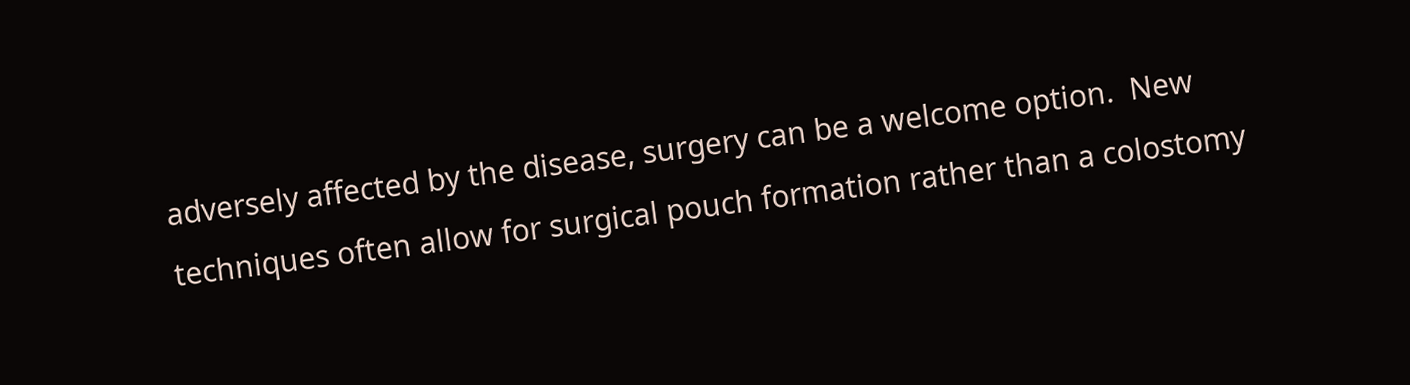adversely affected by the disease, surgery can be a welcome option.  New techniques often allow for surgical pouch formation rather than a colostomy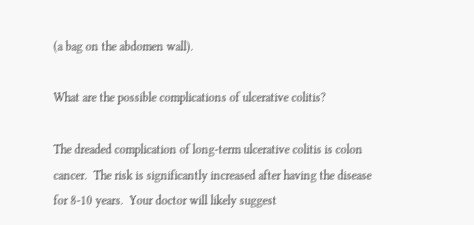(a bag on the abdomen wall).

What are the possible complications of ulcerative colitis?

The dreaded complication of long-term ulcerative colitis is colon cancer.  The risk is significantly increased after having the disease for 8-10 years.  Your doctor will likely suggest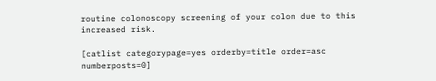routine colonoscopy screening of your colon due to this increased risk.

[catlist categorypage=yes orderby=title order=asc numberposts=0]